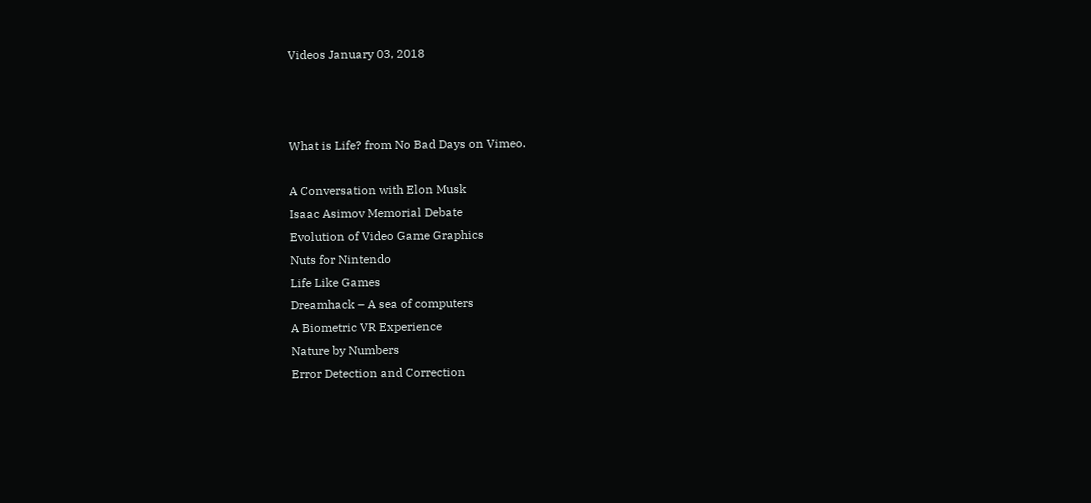Videos January 03, 2018



What is Life? from No Bad Days on Vimeo.

A Conversation with Elon Musk
Isaac Asimov Memorial Debate
Evolution of Video Game Graphics
Nuts for Nintendo
Life Like Games
Dreamhack – A sea of computers
A Biometric VR Experience
Nature by Numbers
Error Detection and Correction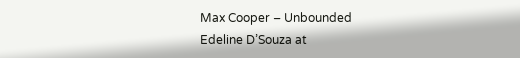Max Cooper – Unbounded
Edeline D’Souza at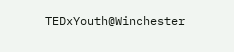TEDxYouth@Winchester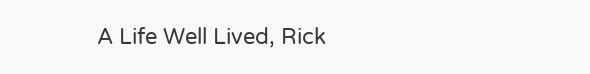A Life Well Lived, Rick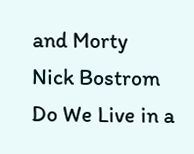and Morty
Nick Bostrom
Do We Live in a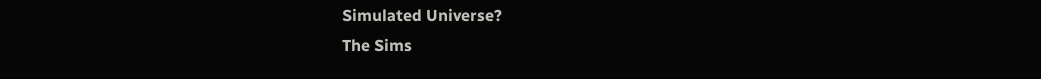Simulated Universe?
The Sims